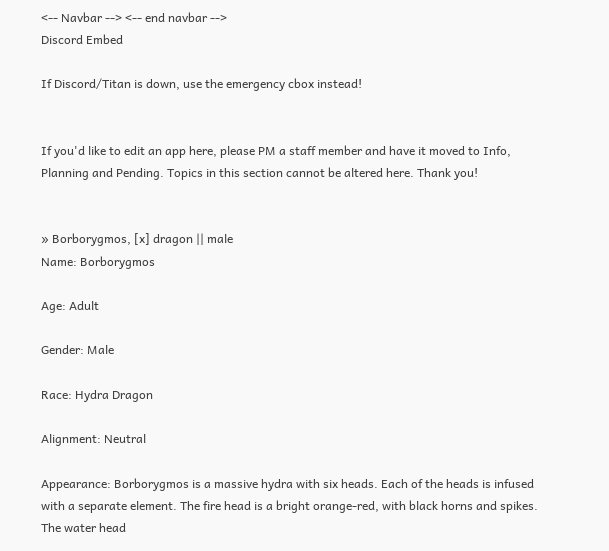<-- Navbar --> <-- end navbar -->
Discord Embed

If Discord/Titan is down, use the emergency cbox instead!


If you'd like to edit an app here, please PM a staff member and have it moved to Info, Planning and Pending. Topics in this section cannot be altered here. Thank you!


» Borborygmos, [x] dragon || male
Name: Borborygmos

Age: Adult

Gender: Male

Race: Hydra Dragon

Alignment: Neutral

Appearance: Borborygmos is a massive hydra with six heads. Each of the heads is infused with a separate element. The fire head is a bright orange-red, with black horns and spikes. The water head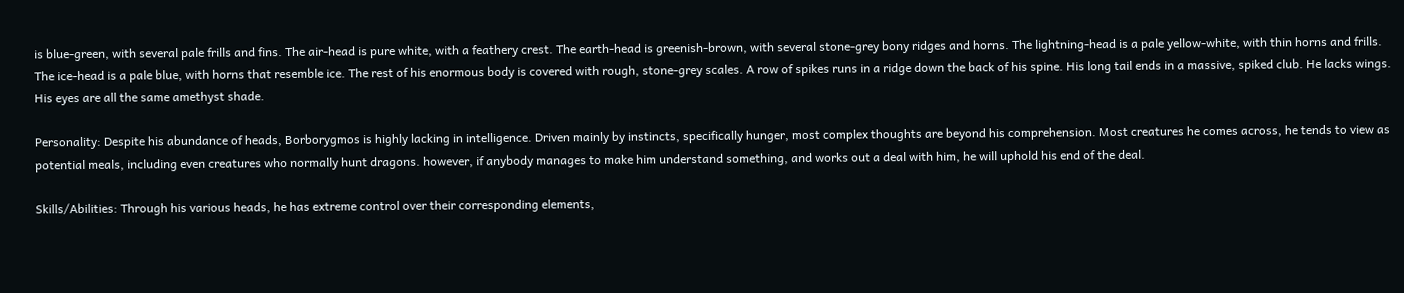is blue-green, with several pale frills and fins. The air-head is pure white, with a feathery crest. The earth-head is greenish-brown, with several stone-grey bony ridges and horns. The lightning-head is a pale yellow-white, with thin horns and frills. The ice-head is a pale blue, with horns that resemble ice. The rest of his enormous body is covered with rough, stone-grey scales. A row of spikes runs in a ridge down the back of his spine. His long tail ends in a massive, spiked club. He lacks wings. His eyes are all the same amethyst shade.

Personality: Despite his abundance of heads, Borborygmos is highly lacking in intelligence. Driven mainly by instincts, specifically hunger, most complex thoughts are beyond his comprehension. Most creatures he comes across, he tends to view as potential meals, including even creatures who normally hunt dragons. however, if anybody manages to make him understand something, and works out a deal with him, he will uphold his end of the deal.

Skills/Abilities: Through his various heads, he has extreme control over their corresponding elements,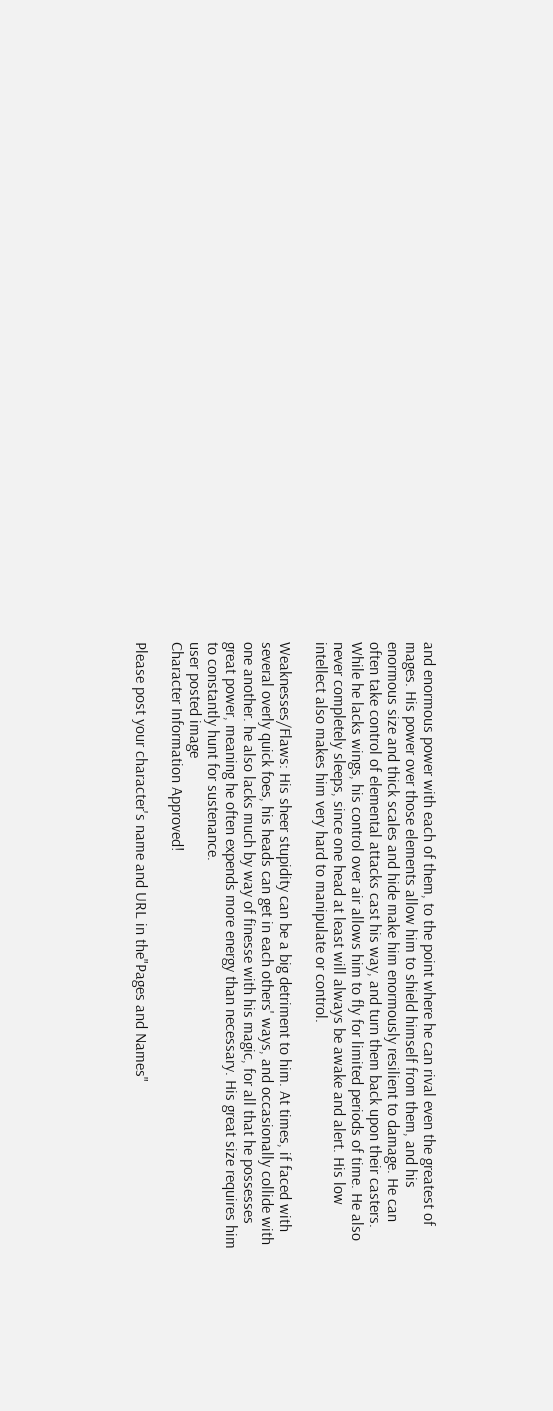and enormous power with each of them, to the point where he can rival even the greatest of mages. His power over those elements allow him to shield himself from them, and his enormous size and thick scales and hide make him enormously resilient to damage. He can often take control of elemental attacks cast his way, and turn them back upon their casters. While he lacks wings, his control over air allows him to fly for limited periods of time. He also never completely sleeps, since one head at least will always be awake and alert. His low intellect also makes him very hard to manipulate or control.

Weaknesses/Flaws: His sheer stupidity can be a big detriment to him. At times, if faced with several overly quick foes, his heads can get in each others' ways, and occasionally collide with one another. he also lacks much by way of finesse with his magic, for all that he possesses great power, meaning he often expends more energy than necessary. His great size requires him to constantly hunt for sustenance.
user posted image
Character Information Approved!

Please post your character's name and URL in the"Pages and Names"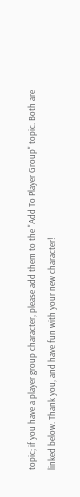topic; if you have a player group character, please add them to the "Add To Player Group" topic. Both are linked below. Thank you, and have fun with your new character!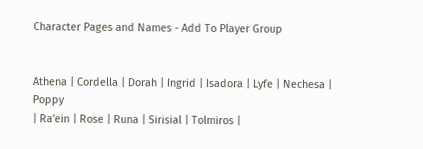Character Pages and Names - Add To Player Group


Athena | Cordella | Dorah | Ingrid | Isadora | Lyfe | Nechesa | Poppy
| Ra'ein | Rose | Runa | Sirisial | Tolmiros |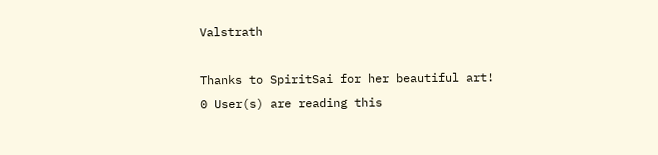Valstrath

Thanks to SpiritSai for her beautiful art!
0 User(s) are reading this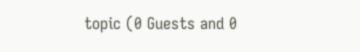topic (0 Guests and 0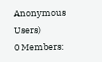Anonymous Users)
0 Members: